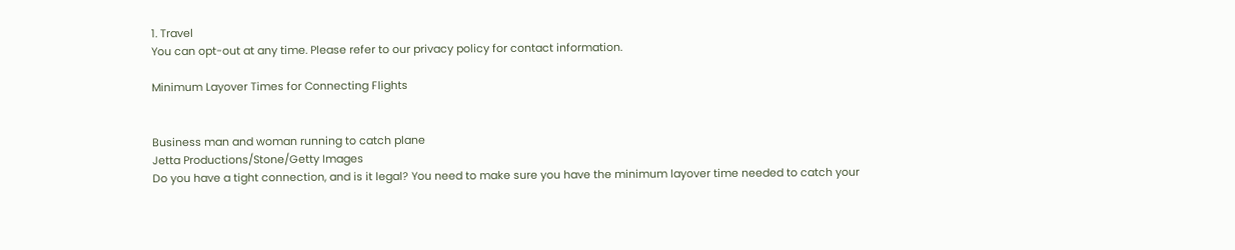1. Travel
You can opt-out at any time. Please refer to our privacy policy for contact information.

Minimum Layover Times for Connecting Flights


Business man and woman running to catch plane
Jetta Productions/Stone/Getty Images
Do you have a tight connection, and is it legal? You need to make sure you have the minimum layover time needed to catch your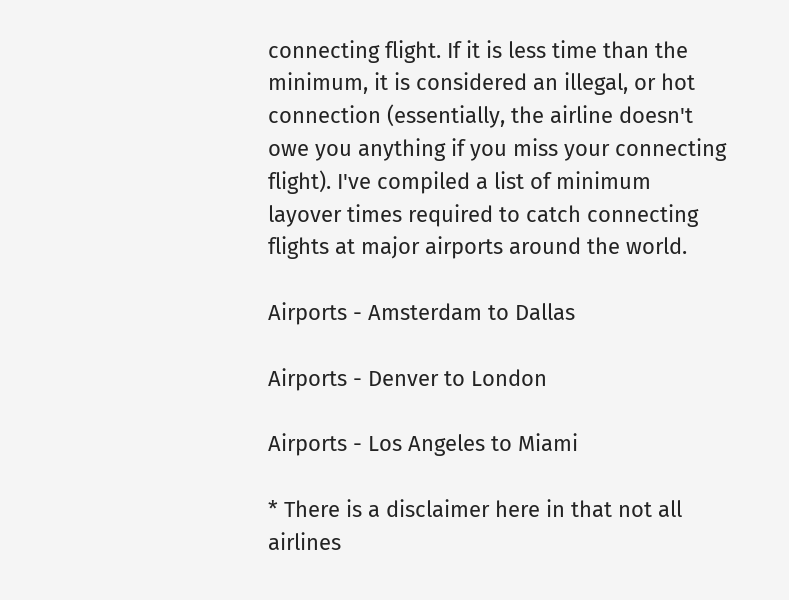connecting flight. If it is less time than the minimum, it is considered an illegal, or hot connection (essentially, the airline doesn't owe you anything if you miss your connecting flight). I've compiled a list of minimum layover times required to catch connecting flights at major airports around the world.

Airports - Amsterdam to Dallas

Airports - Denver to London

Airports - Los Angeles to Miami

* There is a disclaimer here in that not all airlines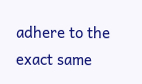adhere to the exact same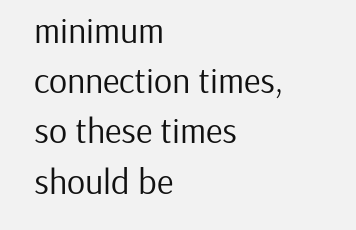minimum connection times, so these times should be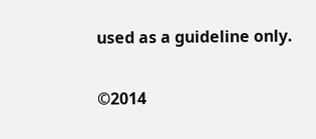used as a guideline only.

©2014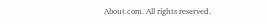About.com. All rights reserved.